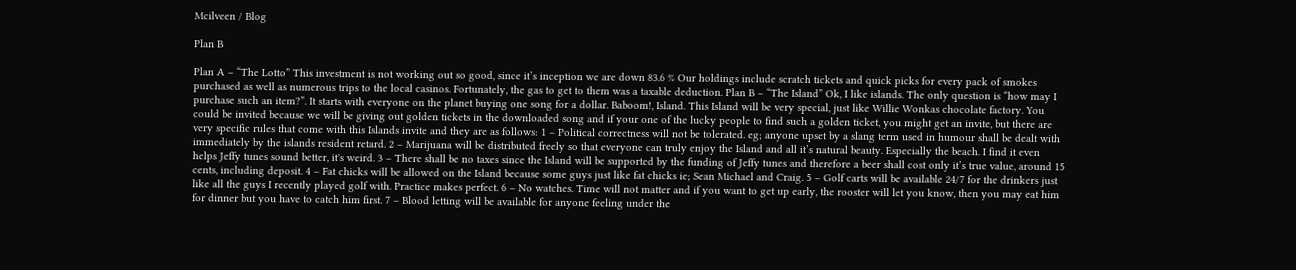Mcilveen / Blog

Plan B

Plan A – “The Lotto” This investment is not working out so good, since it’s inception we are down 83.6 % Our holdings include scratch tickets and quick picks for every pack of smokes purchased as well as numerous trips to the local casinos. Fortunately, the gas to get to them was a taxable deduction. Plan B – “The Island” Ok, I like islands. The only question is “how may I purchase such an item?”. It starts with everyone on the planet buying one song for a dollar. Baboom!, Island. This Island will be very special, just like Willie Wonkas chocolate factory. You could be invited because we will be giving out golden tickets in the downloaded song and if your one of the lucky people to find such a golden ticket, you might get an invite, but there are very specific rules that come with this Islands invite and they are as follows: 1 – Political correctness will not be tolerated. eg; anyone upset by a slang term used in humour shall be dealt with immediately by the islands resident retard. 2 – Marijuana will be distributed freely so that everyone can truly enjoy the Island and all it’s natural beauty. Especially the beach. I find it even helps Jeffy tunes sound better, it's weird. 3 – There shall be no taxes since the Island will be supported by the funding of Jeffy tunes and therefore a beer shall cost only it’s true value, around 15 cents, including deposit. 4 – Fat chicks will be allowed on the Island because some guys just like fat chicks ie; Sean Michael and Craig. 5 – Golf carts will be available 24/7 for the drinkers just like all the guys I recently played golf with. Practice makes perfect. 6 – No watches. Time will not matter and if you want to get up early, the rooster will let you know, then you may eat him for dinner but you have to catch him first. 7 – Blood letting will be available for anyone feeling under the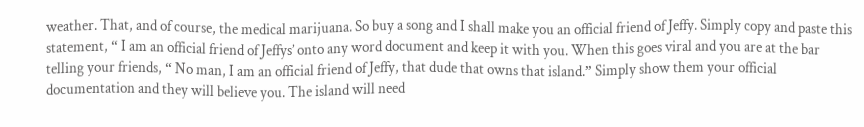weather. That, and of course, the medical marijuana. So buy a song and I shall make you an official friend of Jeffy. Simply copy and paste this statement, “ I am an official friend of Jeffys’ onto any word document and keep it with you. When this goes viral and you are at the bar telling your friends, “ No man, I am an official friend of Jeffy, that dude that owns that island.” Simply show them your official documentation and they will believe you. The island will need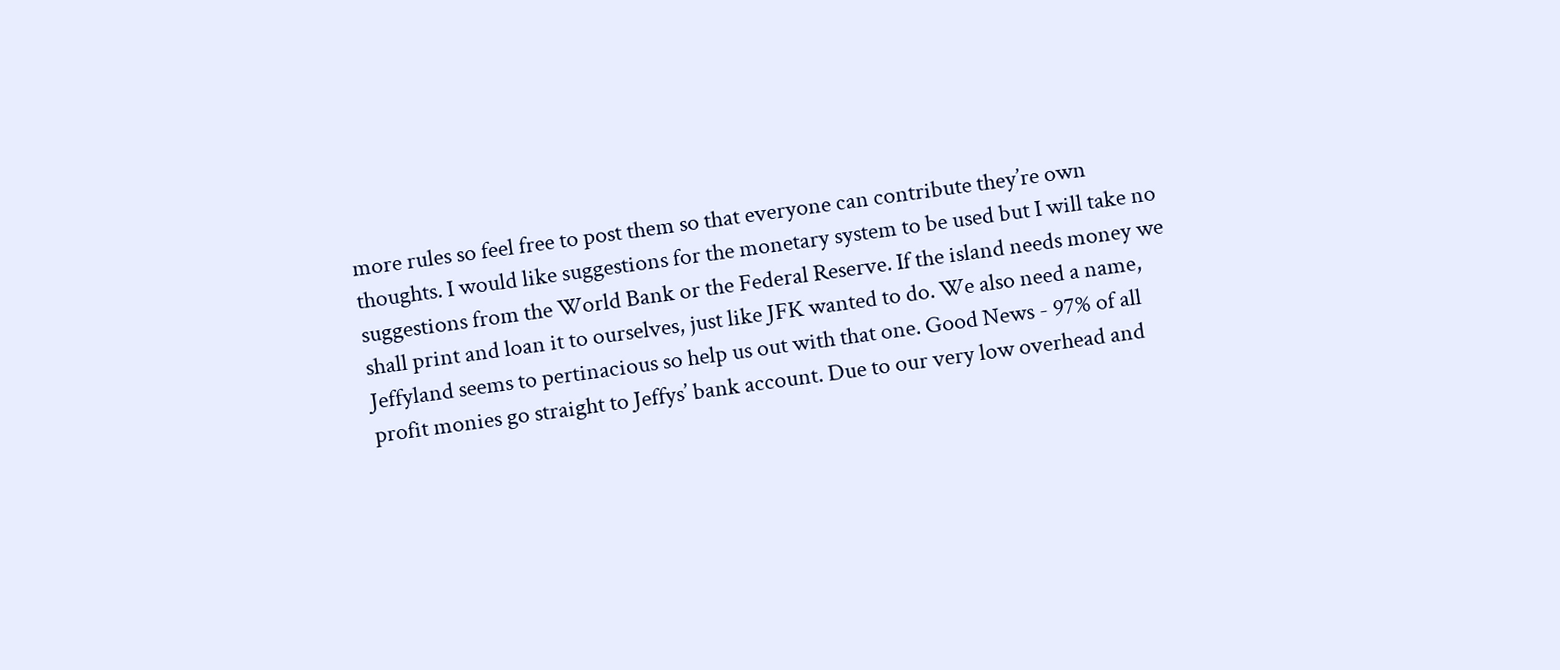more rules so feel free to post them so that everyone can contribute they’re own thoughts. I would like suggestions for the monetary system to be used but I will take no suggestions from the World Bank or the Federal Reserve. If the island needs money we shall print and loan it to ourselves, just like JFK wanted to do. We also need a name, Jeffyland seems to pertinacious so help us out with that one. Good News - 97% of all profit monies go straight to Jeffys’ bank account. Due to our very low overhead and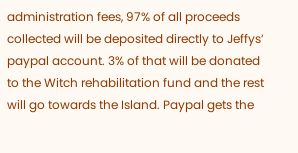administration fees, 97% of all proceeds collected will be deposited directly to Jeffys’ paypal account. 3% of that will be donated to the Witch rehabilitation fund and the rest will go towards the Island. Paypal gets the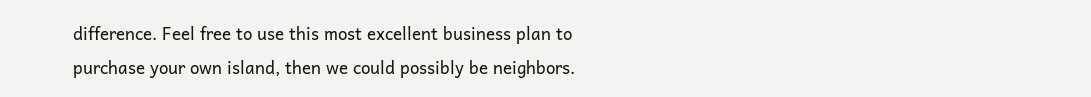difference. Feel free to use this most excellent business plan to purchase your own island, then we could possibly be neighbors.